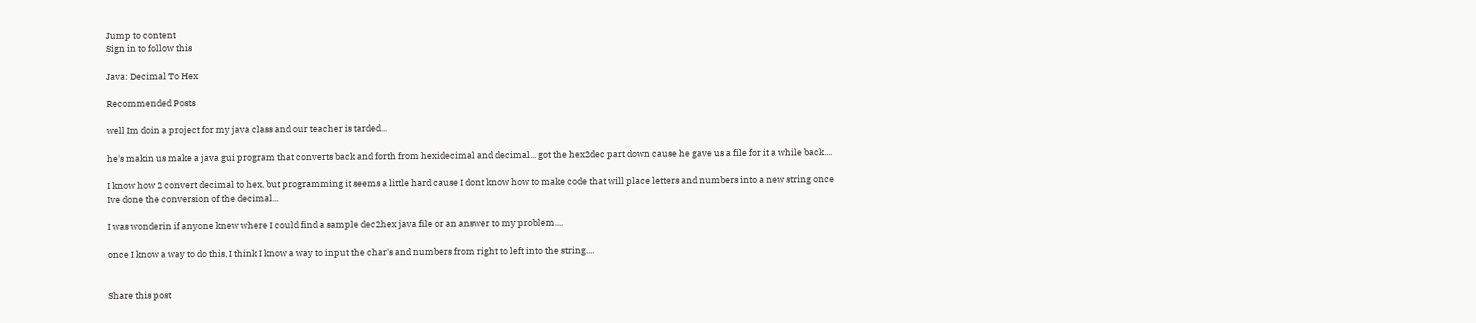Jump to content
Sign in to follow this

Java: Decimal To Hex

Recommended Posts

well Im doin a project for my java class and our teacher is tarded...

he's makin us make a java gui program that converts back and forth from hexidecimal and decimal... got the hex2dec part down cause he gave us a file for it a while back....

I know how 2 convert decimal to hex, but programming it seems a little hard cause I dont know how to make code that will place letters and numbers into a new string once Ive done the conversion of the decimal...

I was wonderin if anyone knew where I could find a sample dec2hex java file or an answer to my problem....

once I know a way to do this, I think I know a way to input the char's and numbers from right to left into the string....


Share this post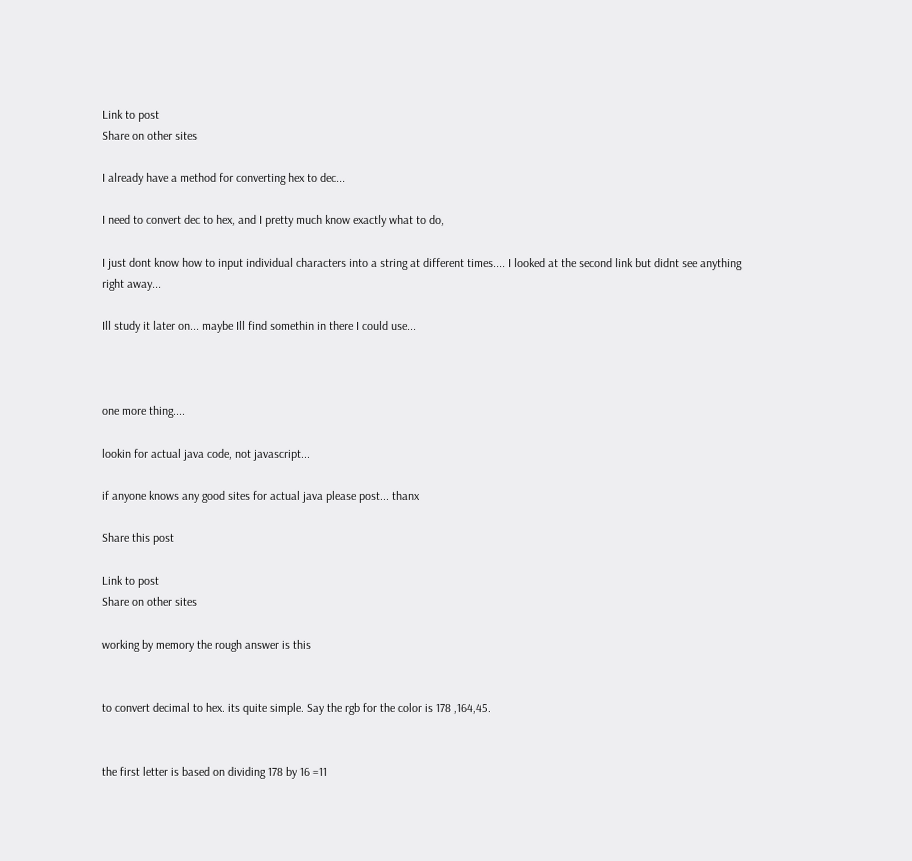Link to post
Share on other sites

I already have a method for converting hex to dec...

I need to convert dec to hex, and I pretty much know exactly what to do,

I just dont know how to input individual characters into a string at different times.... I looked at the second link but didnt see anything right away...

Ill study it later on... maybe Ill find somethin in there I could use...



one more thing....

lookin for actual java code, not javascript...

if anyone knows any good sites for actual java please post... thanx

Share this post

Link to post
Share on other sites

working by memory the rough answer is this


to convert decimal to hex. its quite simple. Say the rgb for the color is 178 ,164,45.


the first letter is based on dividing 178 by 16 =11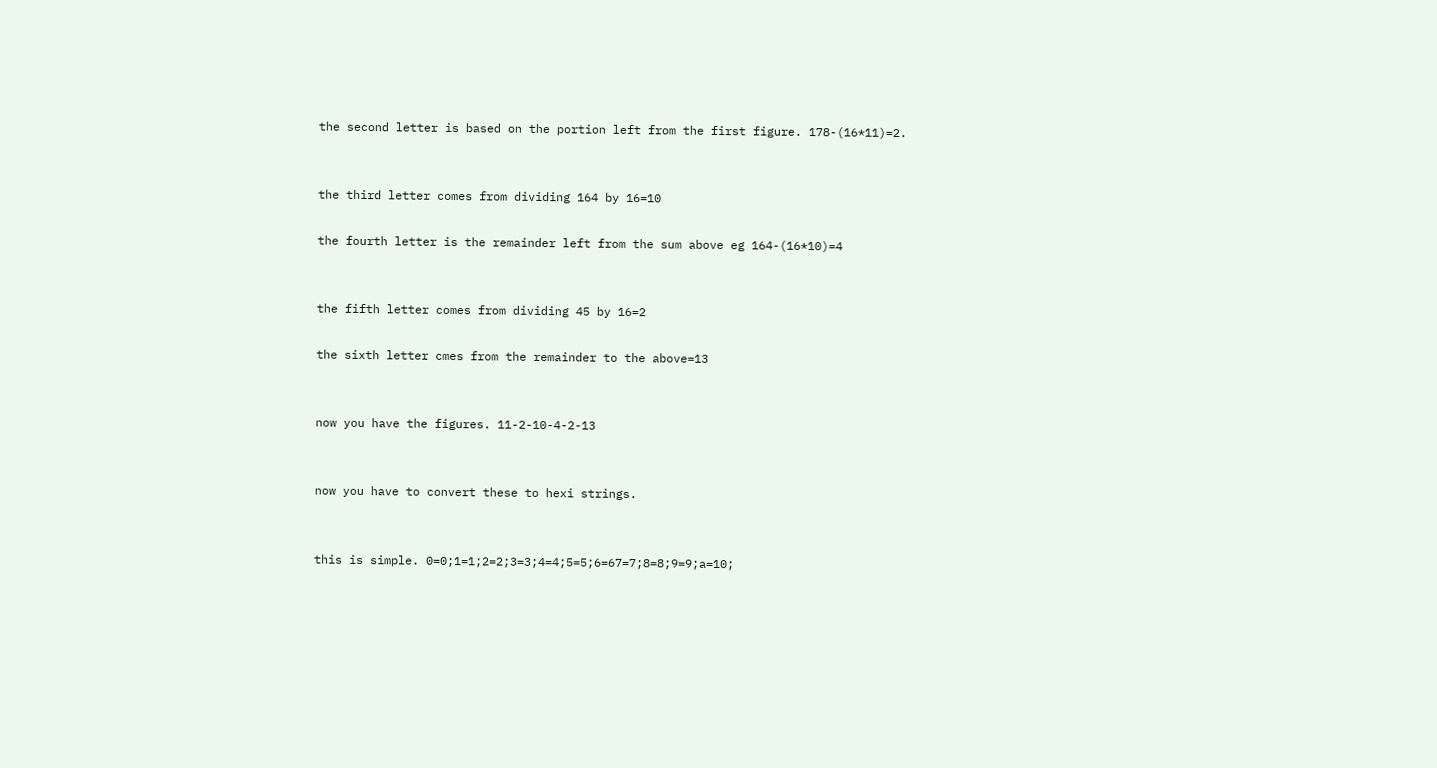the second letter is based on the portion left from the first figure. 178-(16*11)=2.


the third letter comes from dividing 164 by 16=10

the fourth letter is the remainder left from the sum above eg 164-(16*10)=4


the fifth letter comes from dividing 45 by 16=2

the sixth letter cmes from the remainder to the above=13


now you have the figures. 11-2-10-4-2-13


now you have to convert these to hexi strings.


this is simple. 0=0;1=1;2=2;3=3;4=4;5=5;6=67=7;8=8;9=9;a=10;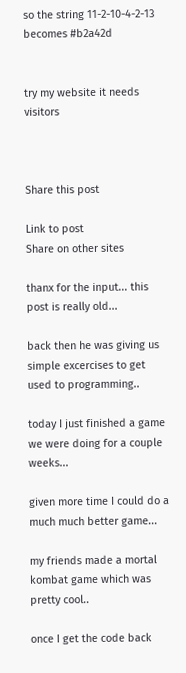so the string 11-2-10-4-2-13 becomes #b2a42d


try my website it needs visitors



Share this post

Link to post
Share on other sites

thanx for the input... this post is really old...

back then he was giving us simple excercises to get used to programming..

today I just finished a game we were doing for a couple weeks...

given more time I could do a much much better game...

my friends made a mortal kombat game which was pretty cool..

once I get the code back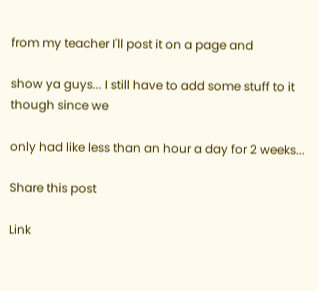from my teacher I'll post it on a page and

show ya guys... I still have to add some stuff to it though since we

only had like less than an hour a day for 2 weeks...

Share this post

Link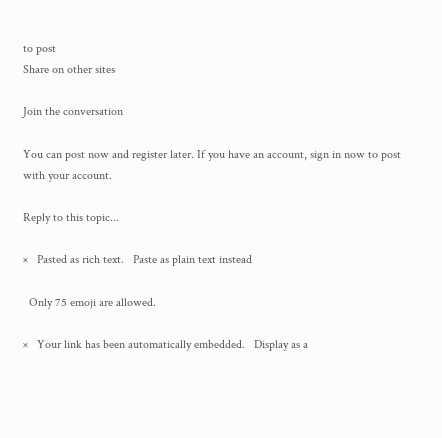to post
Share on other sites

Join the conversation

You can post now and register later. If you have an account, sign in now to post with your account.

Reply to this topic...

×   Pasted as rich text.   Paste as plain text instead

  Only 75 emoji are allowed.

×   Your link has been automatically embedded.   Display as a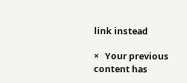link instead

×   Your previous content has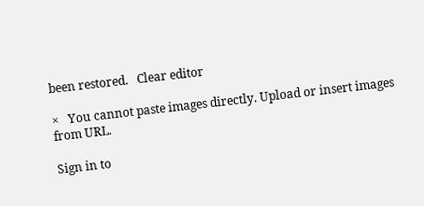been restored.   Clear editor

×   You cannot paste images directly. Upload or insert images from URL.

Sign in to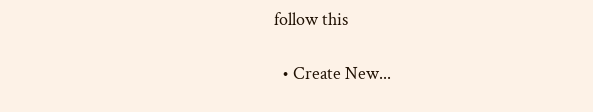follow this

  • Create New...